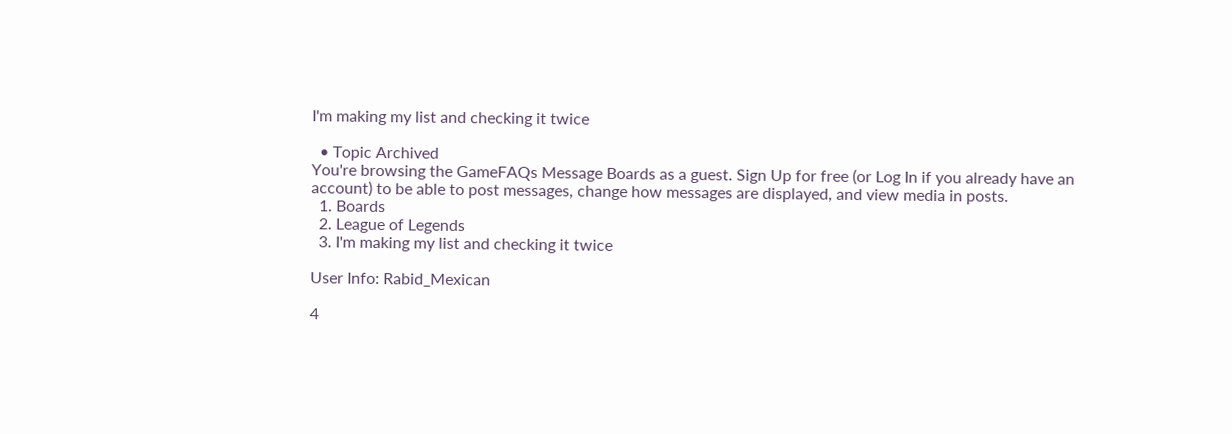I'm making my list and checking it twice

  • Topic Archived
You're browsing the GameFAQs Message Boards as a guest. Sign Up for free (or Log In if you already have an account) to be able to post messages, change how messages are displayed, and view media in posts.
  1. Boards
  2. League of Legends
  3. I'm making my list and checking it twice

User Info: Rabid_Mexican

4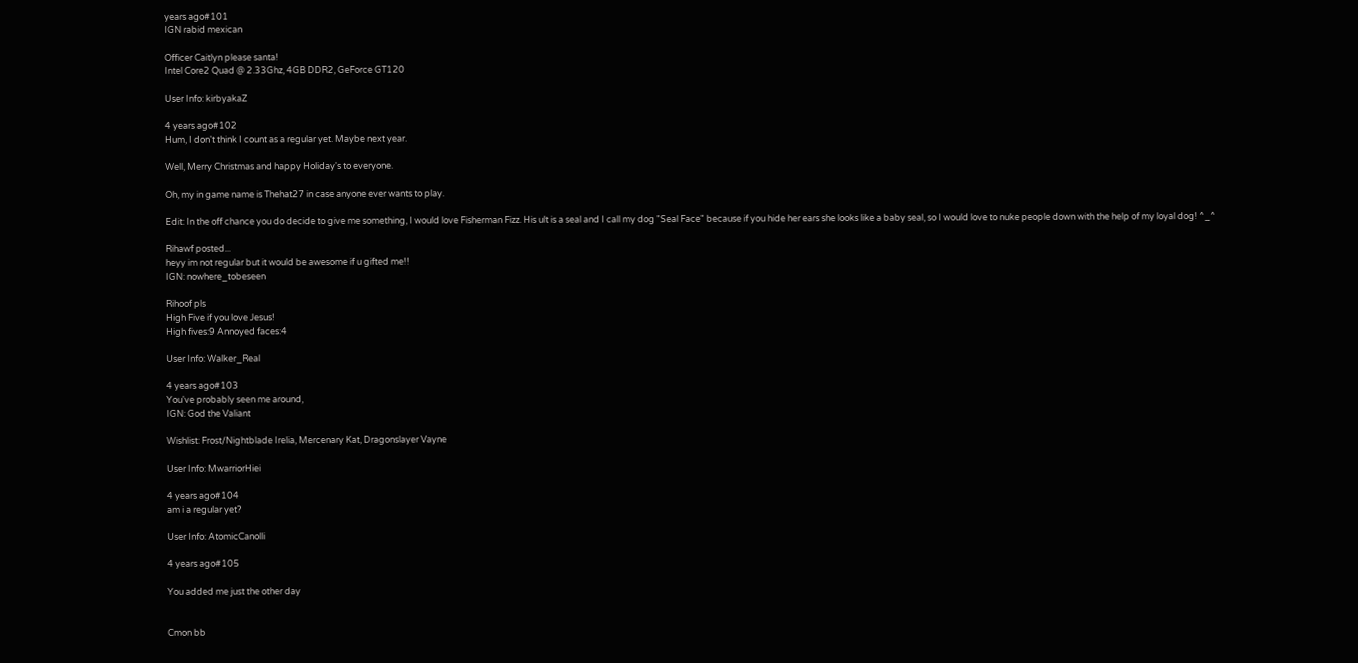years ago#101
IGN rabid mexican

Officer Caitlyn please santa!
Intel Core2 Quad @ 2.33Ghz, 4GB DDR2, GeForce GT120

User Info: kirbyakaZ

4 years ago#102
Hum, I don't think I count as a regular yet. Maybe next year.

Well, Merry Christmas and happy Holiday's to everyone.

Oh, my in game name is Thehat27 in case anyone ever wants to play.

Edit: In the off chance you do decide to give me something, I would love Fisherman Fizz. His ult is a seal and I call my dog "Seal Face" because if you hide her ears she looks like a baby seal, so I would love to nuke people down with the help of my loyal dog! ^_^

Rihawf posted...
heyy im not regular but it would be awesome if u gifted me!!
IGN: nowhere_tobeseen

Rihoof pls
High Five if you love Jesus!
High fives:9 Annoyed faces:4

User Info: Walker_Real

4 years ago#103
You've probably seen me around,
IGN: God the Valiant

Wishlist: Frost/Nightblade Irelia, Mercenary Kat, Dragonslayer Vayne

User Info: MwarriorHiei

4 years ago#104
am i a regular yet?

User Info: AtomicCanolli

4 years ago#105

You added me just the other day


Cmon bb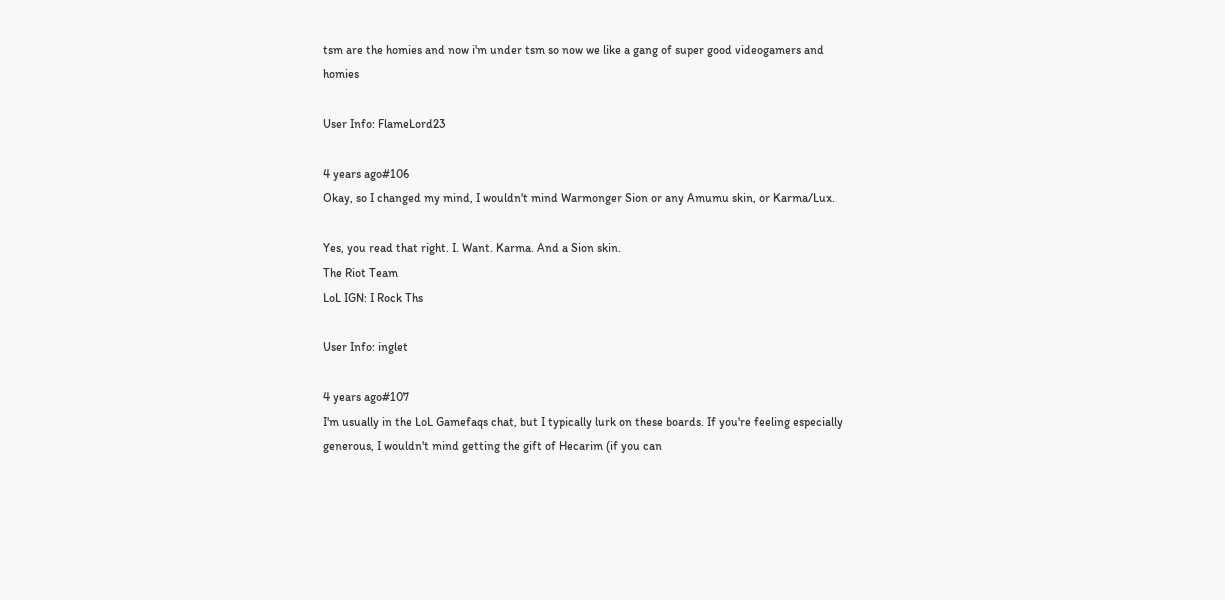tsm are the homies and now i'm under tsm so now we like a gang of super good videogamers and homies

User Info: FlameLord23

4 years ago#106
Okay, so I changed my mind, I wouldn't mind Warmonger Sion or any Amumu skin, or Karma/Lux.

Yes, you read that right. I. Want. Karma. And a Sion skin.
The Riot Team
LoL IGN: I Rock Ths

User Info: inglet

4 years ago#107
I'm usually in the LoL Gamefaqs chat, but I typically lurk on these boards. If you're feeling especially generous, I wouldn't mind getting the gift of Hecarim (if you can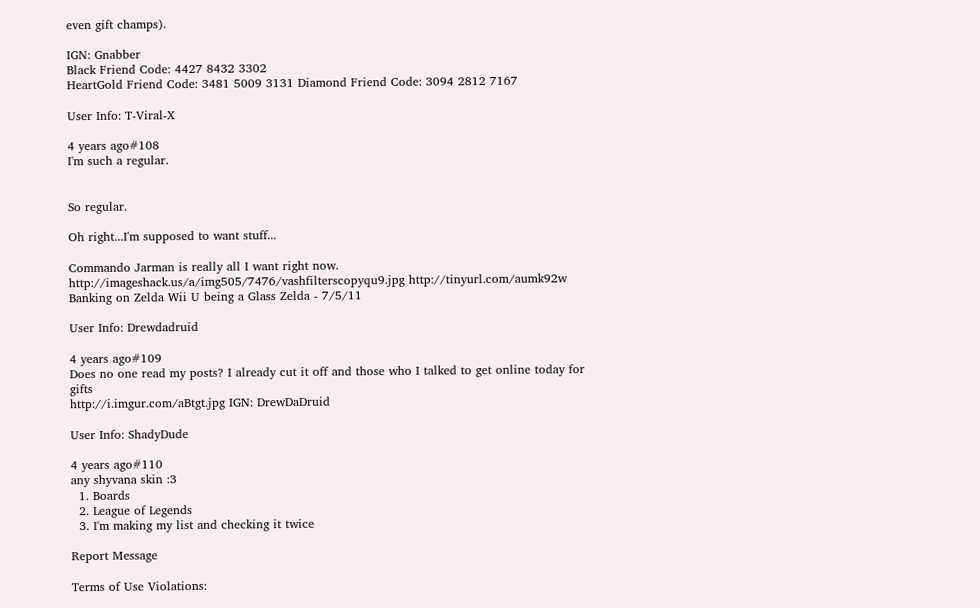even gift champs).

IGN: Gnabber
Black Friend Code: 4427 8432 3302
HeartGold Friend Code: 3481 5009 3131 Diamond Friend Code: 3094 2812 7167

User Info: T-Viral-X

4 years ago#108
I'm such a regular.


So regular.

Oh right...I'm supposed to want stuff...

Commando Jarman is really all I want right now.
http://imageshack.us/a/img505/7476/vashfilterscopyqu9.jpg http://tinyurl.com/aumk92w
Banking on Zelda Wii U being a Glass Zelda - 7/5/11

User Info: Drewdadruid

4 years ago#109
Does no one read my posts? I already cut it off and those who I talked to get online today for gifts
http://i.imgur.com/aBtgt.jpg IGN: DrewDaDruid

User Info: ShadyDude

4 years ago#110
any shyvana skin :3
  1. Boards
  2. League of Legends
  3. I'm making my list and checking it twice

Report Message

Terms of Use Violations: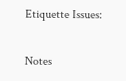Etiquette Issues:

Notes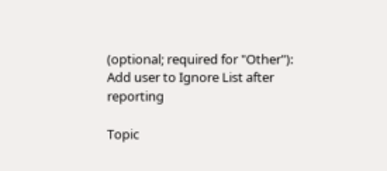(optional; required for "Other"):
Add user to Ignore List after reporting

Topic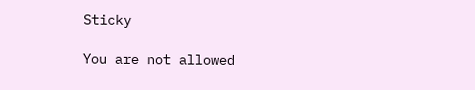Sticky

You are not allowed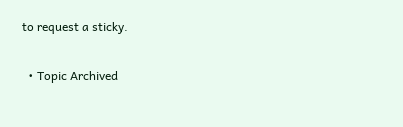to request a sticky.

  • Topic Archived